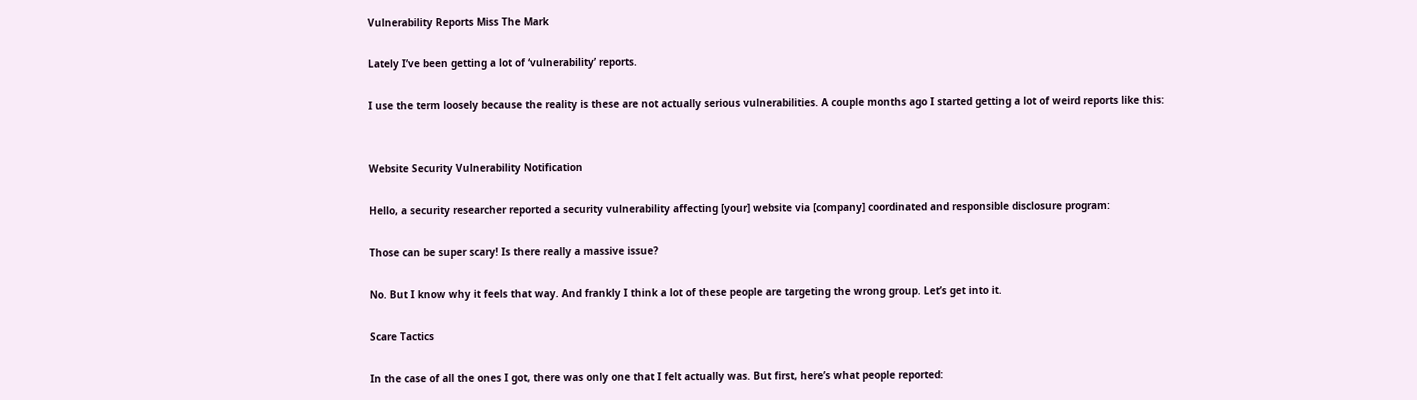Vulnerability Reports Miss The Mark

Lately I’ve been getting a lot of ‘vulnerability’ reports.

I use the term loosely because the reality is these are not actually serious vulnerabilities. A couple months ago I started getting a lot of weird reports like this:


Website Security Vulnerability Notification

Hello, a security researcher reported a security vulnerability affecting [your] website via [company] coordinated and responsible disclosure program:

Those can be super scary! Is there really a massive issue?

No. But I know why it feels that way. And frankly I think a lot of these people are targeting the wrong group. Let’s get into it.

Scare Tactics

In the case of all the ones I got, there was only one that I felt actually was. But first, here’s what people reported: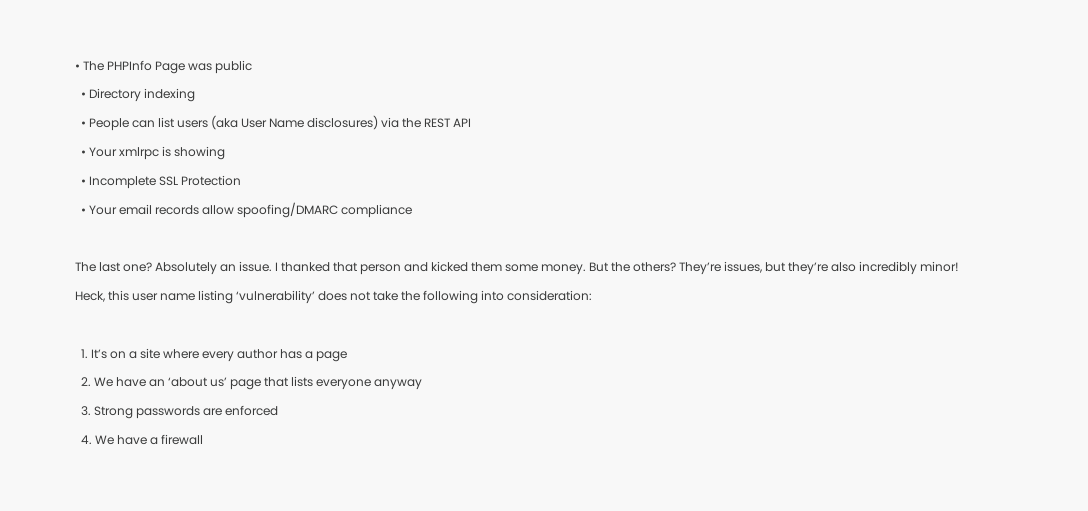• The PHPInfo Page was public
  • Directory indexing
  • People can list users (aka User Name disclosures) via the REST API
  • Your xmlrpc is showing
  • Incomplete SSL Protection
  • Your email records allow spoofing/DMARC compliance

The last one? Absolutely an issue. I thanked that person and kicked them some money. But the others? They’re issues, but they’re also incredibly minor! Heck, this user name listing ‘vulnerability’ does not take the following into consideration:

  1. It’s on a site where every author has a page
  2. We have an ‘about us’ page that lists everyone anyway
  3. Strong passwords are enforced
  4. We have a firewall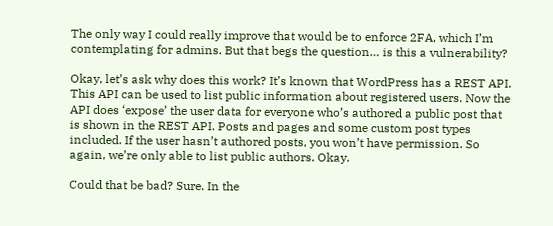The only way I could really improve that would be to enforce 2FA, which I’m contemplating for admins. But that begs the question… is this a vulnerability?

Okay, let’s ask why does this work? It’s known that WordPress has a REST API. This API can be used to list public information about registered users. Now the API does ‘expose’ the user data for everyone who’s authored a public post that is shown in the REST API. Posts and pages and some custom post types included. If the user hasn’t authored posts, you won’t have permission. So again, we’re only able to list public authors. Okay.

Could that be bad? Sure. In the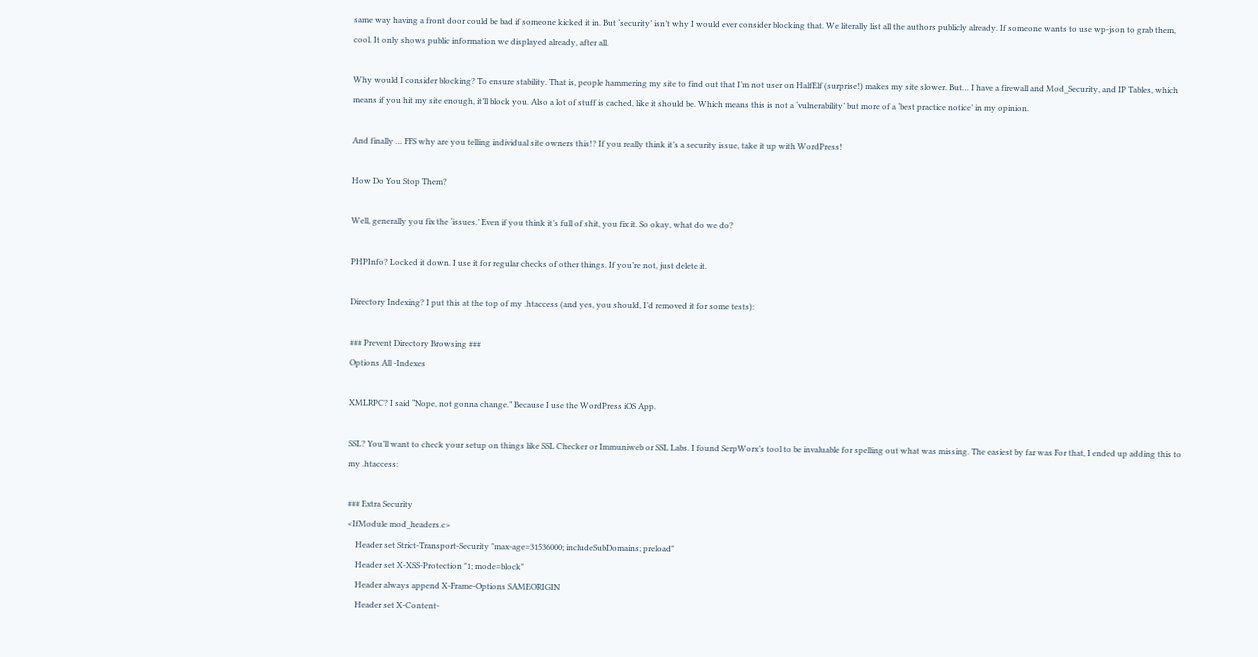same way having a front door could be bad if someone kicked it in. But ‘security’ isn’t why I would ever consider blocking that. We literally list all the authors publicly already. If someone wants to use wp-json to grab them, cool. It only shows public information we displayed already, after all.

Why would I consider blocking? To ensure stability. That is, people hammering my site to find out that I’m not user on HalfElf (surprise!) makes my site slower. But… I have a firewall and Mod_Security, and IP Tables, which means if you hit my site enough, it’ll block you. Also a lot of stuff is cached, like it should be. Which means this is not a ‘vulnerability’ but more of a ‘best practice notice’ in my opinion.

And finally … FFS why are you telling individual site owners this!? If you really think it’s a security issue, take it up with WordPress!

How Do You Stop Them?

Well, generally you fix the ‘issues.’ Even if you think it’s full of shit, you fix it. So okay, what do we do?

PHPInfo? Locked it down. I use it for regular checks of other things. If you’re not, just delete it.

Directory Indexing? I put this at the top of my .htaccess (and yes, you should, I’d removed it for some tests):

### Prevent Directory Browsing ###
Options All -Indexes

XMLRPC? I said “Nope, not gonna change.” Because I use the WordPress iOS App.

SSL? You’ll want to check your setup on things like SSL Checker or Immuniweb or SSL Labs. I found SerpWorx’s tool to be invaluable for spelling out what was missing. The easiest by far was For that, I ended up adding this to my .htaccess:

### Extra Security
<IfModule mod_headers.c>
    Header set Strict-Transport-Security "max-age=31536000; includeSubDomains; preload"
    Header set X-XSS-Protection "1; mode=block"
    Header always append X-Frame-Options SAMEORIGIN
    Header set X-Content-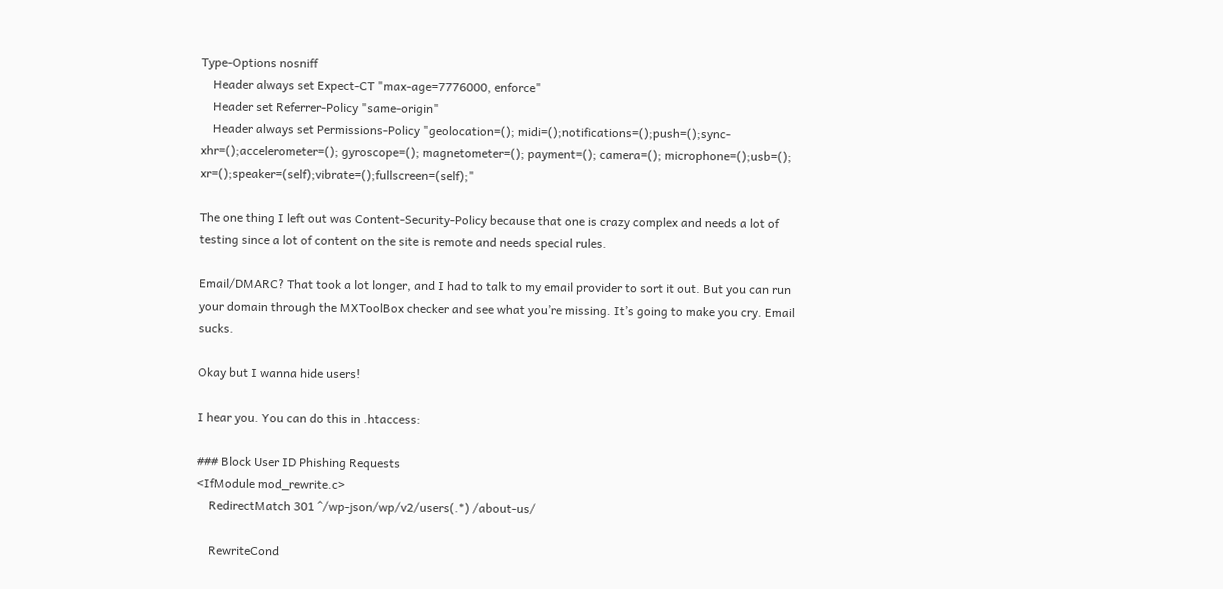Type-Options nosniff
    Header always set Expect-CT "max-age=7776000, enforce"
    Header set Referrer-Policy "same-origin"
    Header always set Permissions-Policy "geolocation=(); midi=();notifications=();push=();sync-xhr=();accelerometer=(); gyroscope=(); magnetometer=(); payment=(); camera=(); microphone=();usb=(); xr=();speaker=(self);vibrate=();fullscreen=(self);"

The one thing I left out was Content-Security-Policy because that one is crazy complex and needs a lot of testing since a lot of content on the site is remote and needs special rules.

Email/DMARC? That took a lot longer, and I had to talk to my email provider to sort it out. But you can run your domain through the MXToolBox checker and see what you’re missing. It’s going to make you cry. Email sucks.

Okay but I wanna hide users!

I hear you. You can do this in .htaccess:

### Block User ID Phishing Requests
<IfModule mod_rewrite.c>
    RedirectMatch 301 ^/wp-json/wp/v2/users(.*) /about-us/

    RewriteCond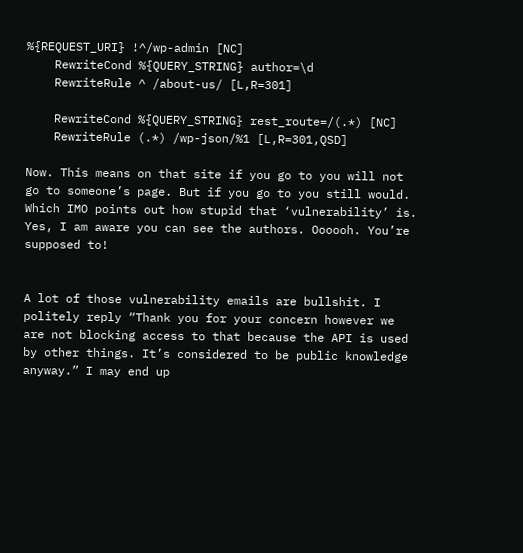%{REQUEST_URI} !^/wp-admin [NC]
    RewriteCond %{QUERY_STRING} author=\d
    RewriteRule ^ /about-us/ [L,R=301]

    RewriteCond %{QUERY_STRING} rest_route=/(.*) [NC]
    RewriteRule (.*) /wp-json/%1 [L,R=301,QSD]

Now. This means on that site if you go to you will not go to someone’s page. But if you go to you still would. Which IMO points out how stupid that ‘vulnerability’ is. Yes, I am aware you can see the authors. Oooooh. You’re supposed to!


A lot of those vulnerability emails are bullshit. I politely reply “Thank you for your concern however we are not blocking access to that because the API is used by other things. It’s considered to be public knowledge anyway.” I may end up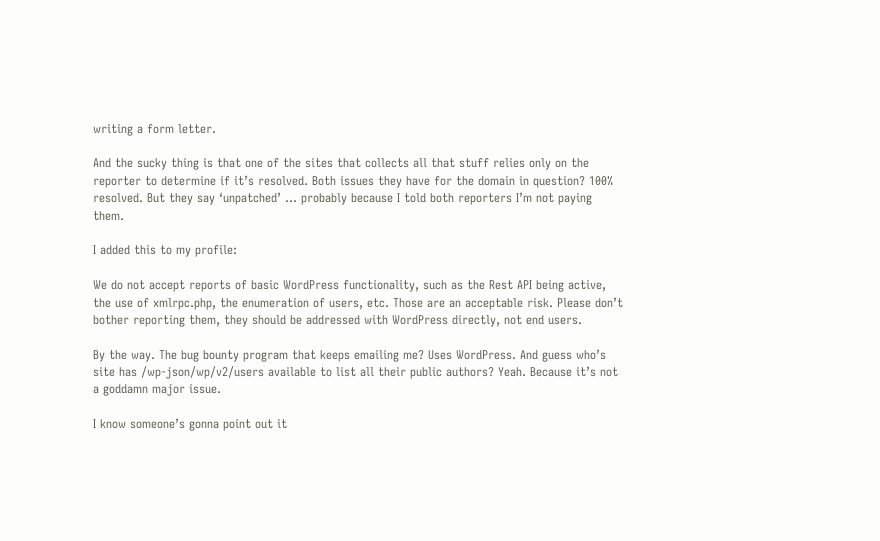writing a form letter.

And the sucky thing is that one of the sites that collects all that stuff relies only on the reporter to determine if it’s resolved. Both issues they have for the domain in question? 100% resolved. But they say ‘unpatched’ … probably because I told both reporters I’m not paying them.

I added this to my profile:

We do not accept reports of basic WordPress functionality, such as the Rest API being active, the use of xmlrpc.php, the enumeration of users, etc. Those are an acceptable risk. Please don’t bother reporting them, they should be addressed with WordPress directly, not end users.

By the way. The bug bounty program that keeps emailing me? Uses WordPress. And guess who’s site has /wp-json/wp/v2/users available to list all their public authors? Yeah. Because it’s not a goddamn major issue.

I know someone’s gonna point out it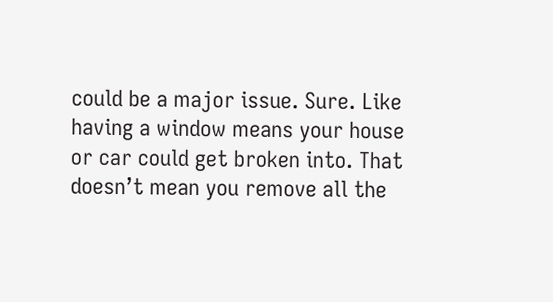could be a major issue. Sure. Like having a window means your house or car could get broken into. That doesn’t mean you remove all the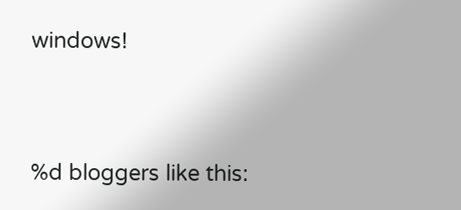windows!




%d bloggers like this: